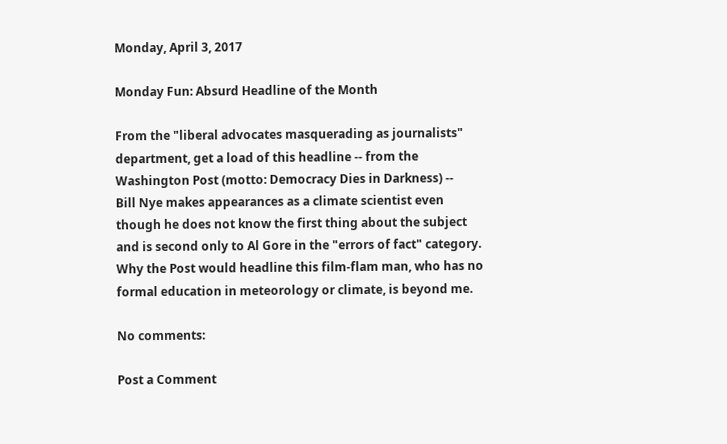Monday, April 3, 2017

Monday Fun: Absurd Headline of the Month

From the "liberal advocates masquerading as journalists" department, get a load of this headline -- from the Washington Post (motto: Democracy Dies in Darkness) --
Bill Nye makes appearances as a climate scientist even though he does not know the first thing about the subject and is second only to Al Gore in the "errors of fact" category. Why the Post would headline this film-flam man, who has no formal education in meteorology or climate, is beyond me.

No comments:

Post a Comment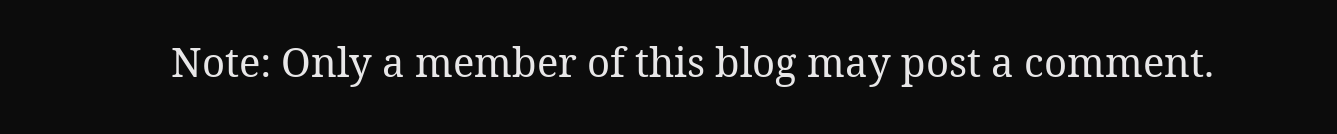Note: Only a member of this blog may post a comment.